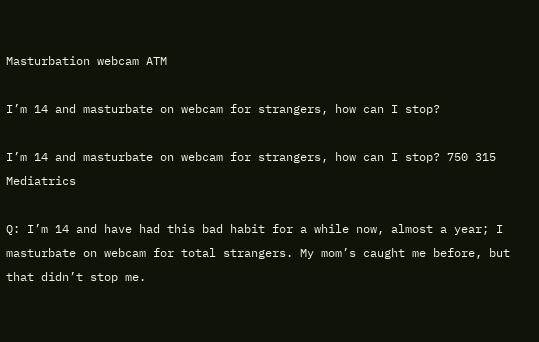Masturbation webcam ATM

I’m 14 and masturbate on webcam for strangers, how can I stop?

I’m 14 and masturbate on webcam for strangers, how can I stop? 750 315 Mediatrics

Q: I’m 14 and have had this bad habit for a while now, almost a year; I masturbate on webcam for total strangers. My mom’s caught me before, but that didn’t stop me.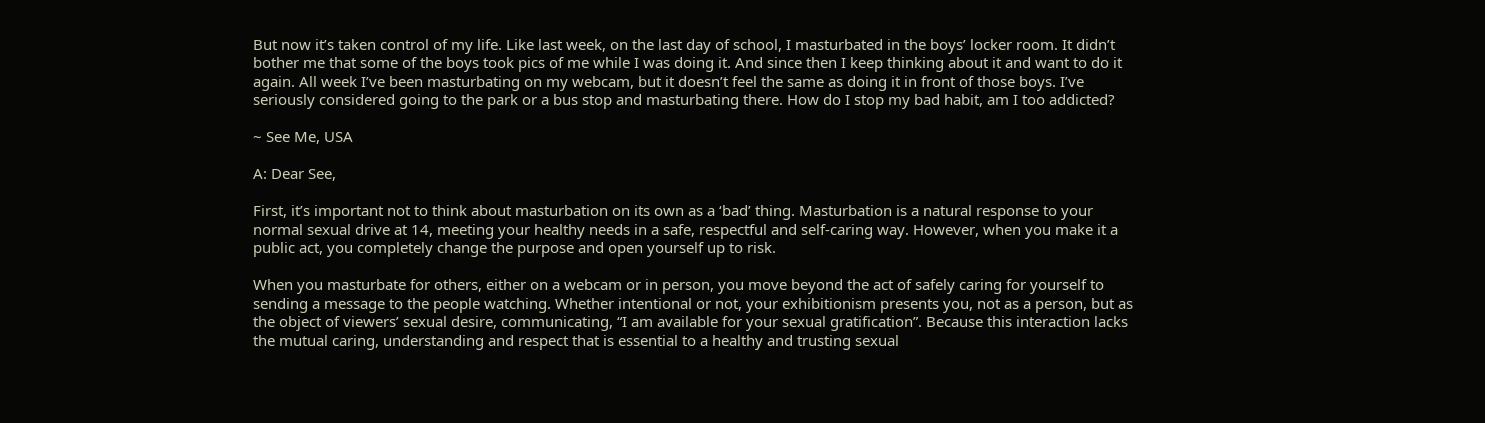But now it’s taken control of my life. Like last week, on the last day of school, I masturbated in the boys’ locker room. It didn’t bother me that some of the boys took pics of me while I was doing it. And since then I keep thinking about it and want to do it again. All week I’ve been masturbating on my webcam, but it doesn’t feel the same as doing it in front of those boys. I’ve seriously considered going to the park or a bus stop and masturbating there. How do I stop my bad habit, am I too addicted?

~ See Me, USA

A: Dear See,

First, it’s important not to think about masturbation on its own as a ‘bad’ thing. Masturbation is a natural response to your normal sexual drive at 14, meeting your healthy needs in a safe, respectful and self-caring way. However, when you make it a public act, you completely change the purpose and open yourself up to risk.

When you masturbate for others, either on a webcam or in person, you move beyond the act of safely caring for yourself to sending a message to the people watching. Whether intentional or not, your exhibitionism presents you, not as a person, but as the object of viewers’ sexual desire, communicating, “I am available for your sexual gratification”. Because this interaction lacks the mutual caring, understanding and respect that is essential to a healthy and trusting sexual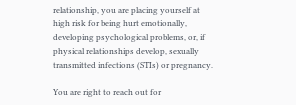relationship, you are placing yourself at high risk for being hurt emotionally, developing psychological problems, or, if physical relationships develop, sexually transmitted infections (STIs) or pregnancy.

You are right to reach out for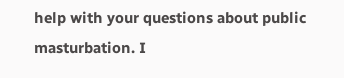help with your questions about public masturbation. I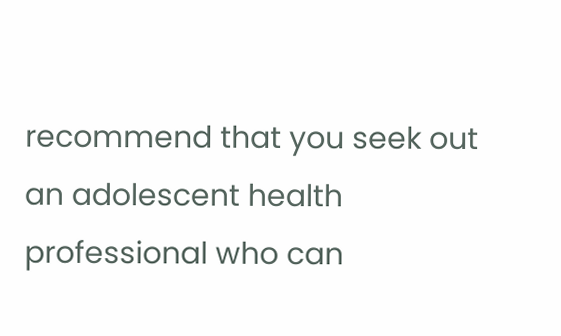recommend that you seek out an adolescent health professional who can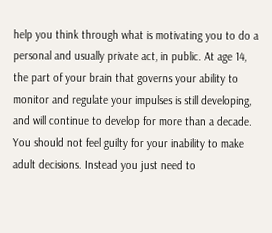help you think through what is motivating you to do a personal and usually private act, in public. At age 14, the part of your brain that governs your ability to monitor and regulate your impulses is still developing, and will continue to develop for more than a decade. You should not feel guilty for your inability to make adult decisions. Instead you just need to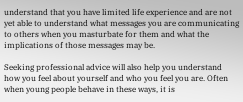understand that you have limited life experience and are not yet able to understand what messages you are communicating to others when you masturbate for them and what the implications of those messages may be.

Seeking professional advice will also help you understand how you feel about yourself and who you feel you are. Often when young people behave in these ways, it is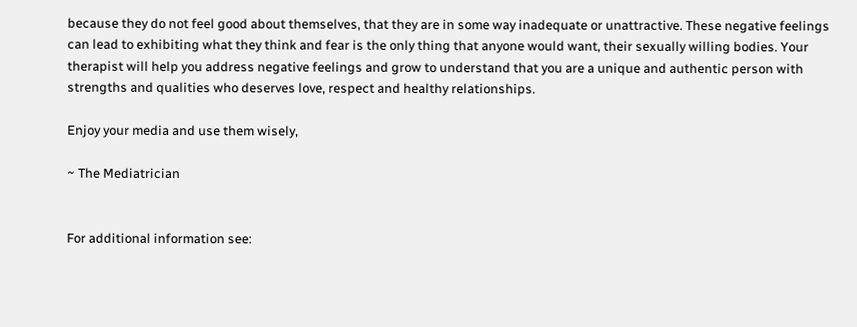because they do not feel good about themselves, that they are in some way inadequate or unattractive. These negative feelings can lead to exhibiting what they think and fear is the only thing that anyone would want, their sexually willing bodies. Your therapist will help you address negative feelings and grow to understand that you are a unique and authentic person with strengths and qualities who deserves love, respect and healthy relationships.

Enjoy your media and use them wisely,

~ The Mediatrician


For additional information see: